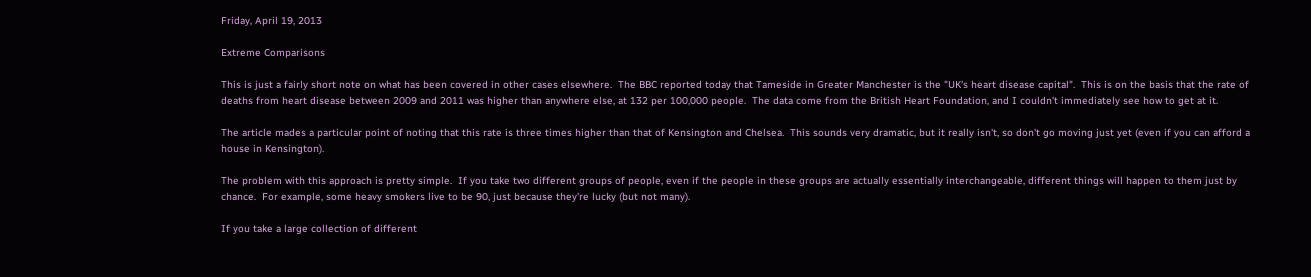Friday, April 19, 2013

Extreme Comparisons

This is just a fairly short note on what has been covered in other cases elsewhere.  The BBC reported today that Tameside in Greater Manchester is the "UK's heart disease capital".  This is on the basis that the rate of deaths from heart disease between 2009 and 2011 was higher than anywhere else, at 132 per 100,000 people.  The data come from the British Heart Foundation, and I couldn't immediately see how to get at it.

The article mades a particular point of noting that this rate is three times higher than that of Kensington and Chelsea.  This sounds very dramatic, but it really isn't, so don't go moving just yet (even if you can afford a house in Kensington).

The problem with this approach is pretty simple.  If you take two different groups of people, even if the people in these groups are actually essentially interchangeable, different things will happen to them just by chance.  For example, some heavy smokers live to be 90, just because they're lucky (but not many).

If you take a large collection of different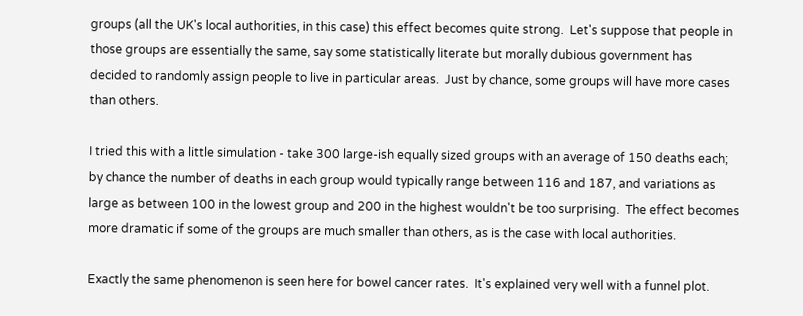groups (all the UK's local authorities, in this case) this effect becomes quite strong.  Let's suppose that people in those groups are essentially the same, say some statistically literate but morally dubious government has decided to randomly assign people to live in particular areas.  Just by chance, some groups will have more cases than others.

I tried this with a little simulation - take 300 large-ish equally sized groups with an average of 150 deaths each; by chance the number of deaths in each group would typically range between 116 and 187, and variations as large as between 100 in the lowest group and 200 in the highest wouldn't be too surprising.  The effect becomes more dramatic if some of the groups are much smaller than others, as is the case with local authorities.

Exactly the same phenomenon is seen here for bowel cancer rates.  It's explained very well with a funnel plot.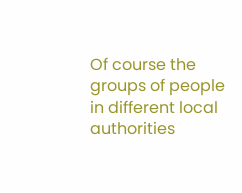Of course the groups of people in different local authorities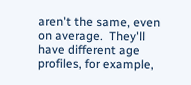aren't the same, even on average.  They'll have different age profiles, for example,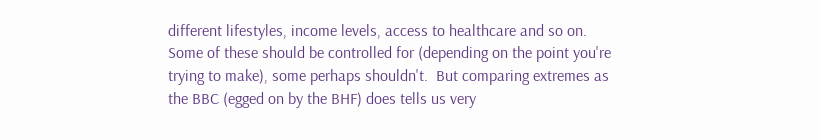different lifestyles, income levels, access to healthcare and so on.  Some of these should be controlled for (depending on the point you're trying to make), some perhaps shouldn't.  But comparing extremes as the BBC (egged on by the BHF) does tells us very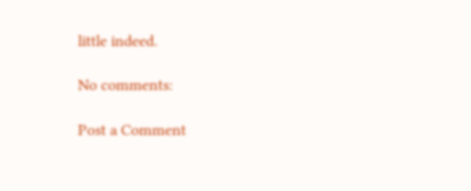little indeed.

No comments:

Post a Comment